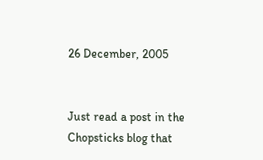26 December, 2005


Just read a post in the Chopsticks blog that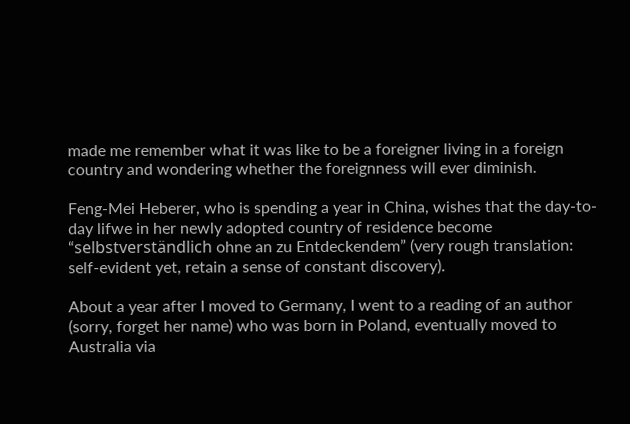made me remember what it was like to be a foreigner living in a foreign country and wondering whether the foreignness will ever diminish.

Feng-Mei Heberer, who is spending a year in China, wishes that the day-to-day lifwe in her newly adopted country of residence become “selbstverständlich ohne an zu Entdeckendem” (very rough translation: self-evident yet, retain a sense of constant discovery).

About a year after I moved to Germany, I went to a reading of an author (sorry, forget her name) who was born in Poland, eventually moved to Australia via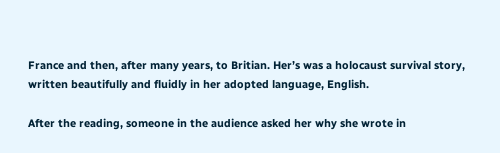France and then, after many years, to Britian. Her’s was a holocaust survival story, written beautifully and fluidly in her adopted language, English.

After the reading, someone in the audience asked her why she wrote in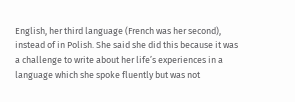English, her third language (French was her second), instead of in Polish. She said she did this because it was a challenge to write about her life’s experiences in a language which she spoke fluently but was not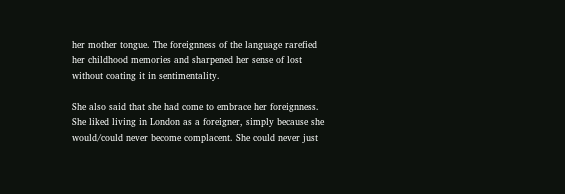her mother tongue. The foreignness of the language rarefied her childhood memories and sharpened her sense of lost without coating it in sentimentality.

She also said that she had come to embrace her foreignness. She liked living in London as a foreigner, simply because she would/could never become complacent. She could never just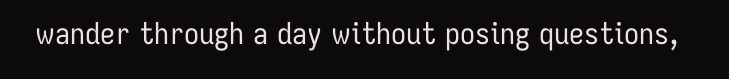wander through a day without posing questions,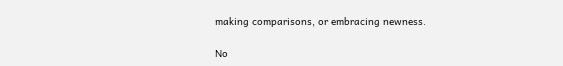making comparisons, or embracing newness.

No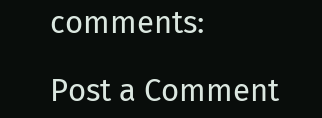comments:

Post a Comment